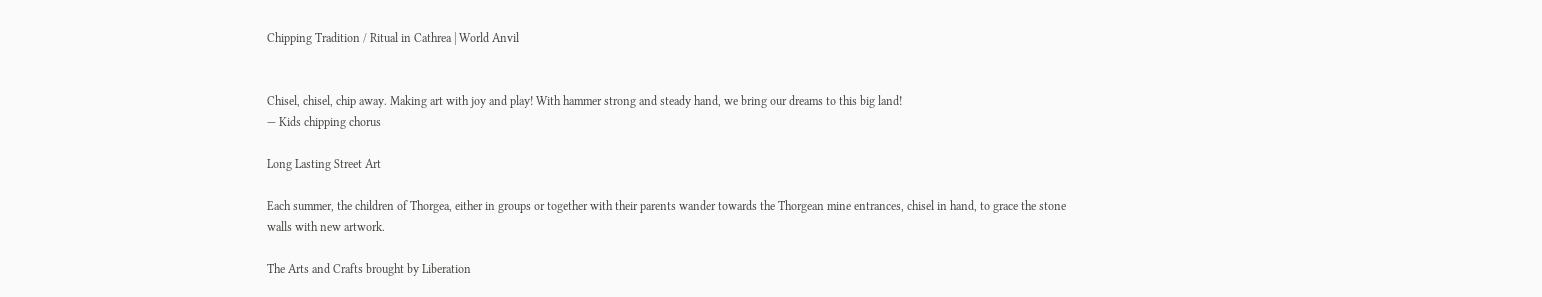Chipping Tradition / Ritual in Cathrea | World Anvil


Chisel, chisel, chip away. Making art with joy and play! With hammer strong and steady hand, we bring our dreams to this big land!
— Kids chipping chorus

Long Lasting Street Art

Each summer, the children of Thorgea, either in groups or together with their parents wander towards the Thorgean mine entrances, chisel in hand, to grace the stone walls with new artwork.

The Arts and Crafts brought by Liberation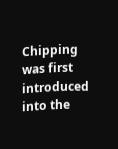Chipping was first introduced into the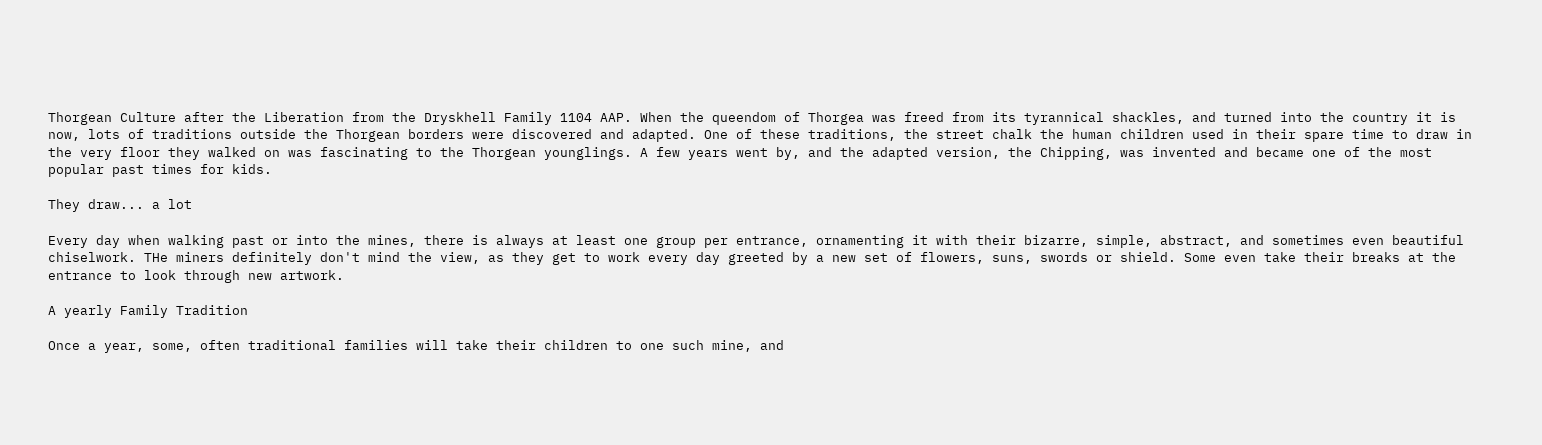Thorgean Culture after the Liberation from the Dryskhell Family 1104 AAP. When the queendom of Thorgea was freed from its tyrannical shackles, and turned into the country it is now, lots of traditions outside the Thorgean borders were discovered and adapted. One of these traditions, the street chalk the human children used in their spare time to draw in the very floor they walked on was fascinating to the Thorgean younglings. A few years went by, and the adapted version, the Chipping, was invented and became one of the most popular past times for kids.

They draw... a lot

Every day when walking past or into the mines, there is always at least one group per entrance, ornamenting it with their bizarre, simple, abstract, and sometimes even beautiful chiselwork. THe miners definitely don't mind the view, as they get to work every day greeted by a new set of flowers, suns, swords or shield. Some even take their breaks at the entrance to look through new artwork.

A yearly Family Tradition

Once a year, some, often traditional families will take their children to one such mine, and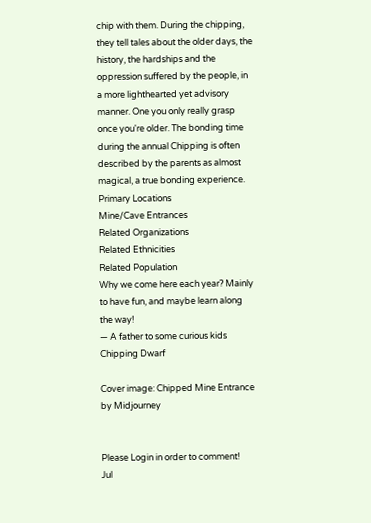chip with them. During the chipping, they tell tales about the older days, the history, the hardships and the oppression suffered by the people, in a more lighthearted yet advisory manner. One you only really grasp once you're older. The bonding time during the annual Chipping is often described by the parents as almost magical, a true bonding experience.
Primary Locations
Mine/Cave Entrances
Related Organizations
Related Ethnicities
Related Population
Why we come here each year? Mainly to have fun, and maybe learn along the way!
— A father to some curious kids
Chipping Dwarf

Cover image: Chipped Mine Entrance by Midjourney


Please Login in order to comment!
Jul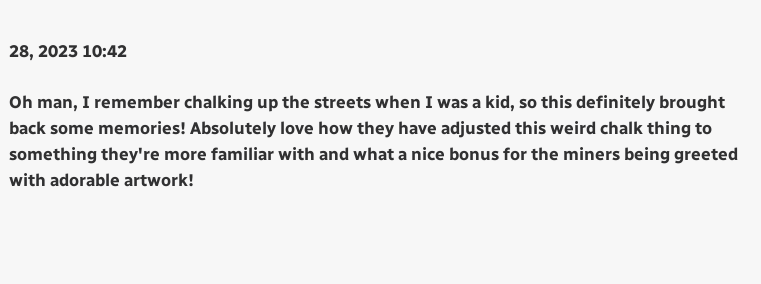28, 2023 10:42

Oh man, I remember chalking up the streets when I was a kid, so this definitely brought back some memories! Absolutely love how they have adjusted this weird chalk thing to something they're more familiar with and what a nice bonus for the miners being greeted with adorable artwork!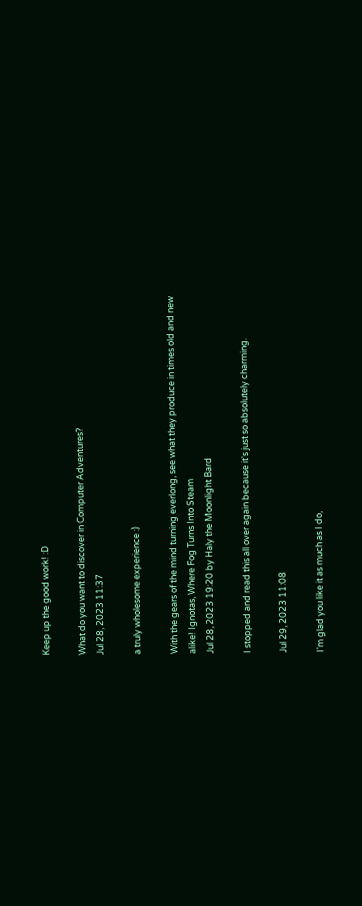Keep up the good work! :D

What do you want to discover in Computer Adventures?
Jul 28, 2023 11:37

a truly wholesome experience :)

With the gears of the mind turning everlong, see what they produce in times old and new alike! Ignotas, Where Fog Turns Into Steam
Jul 28, 2023 19:20 by Haly the Moonlight Bard

I stopped and read this all over again because it's just so absolutely charming.

Jul 29, 2023 11:08

I'm glad you like it as much as I do,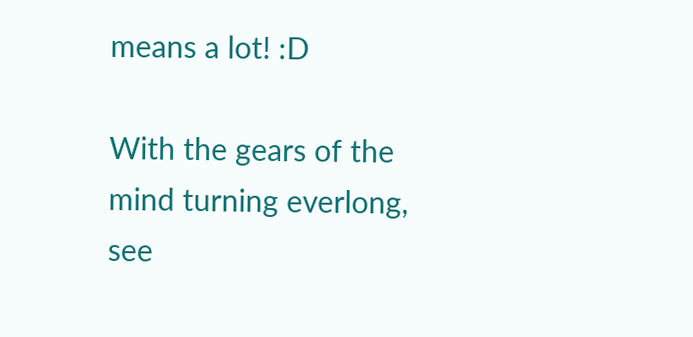means a lot! :D

With the gears of the mind turning everlong, see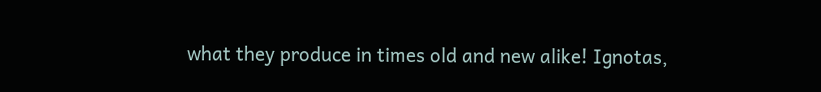what they produce in times old and new alike! Ignotas,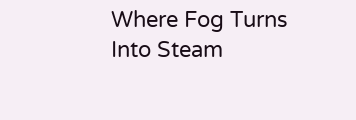Where Fog Turns Into Steam